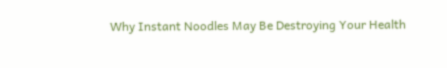Why Instant Noodles May Be Destroying Your Health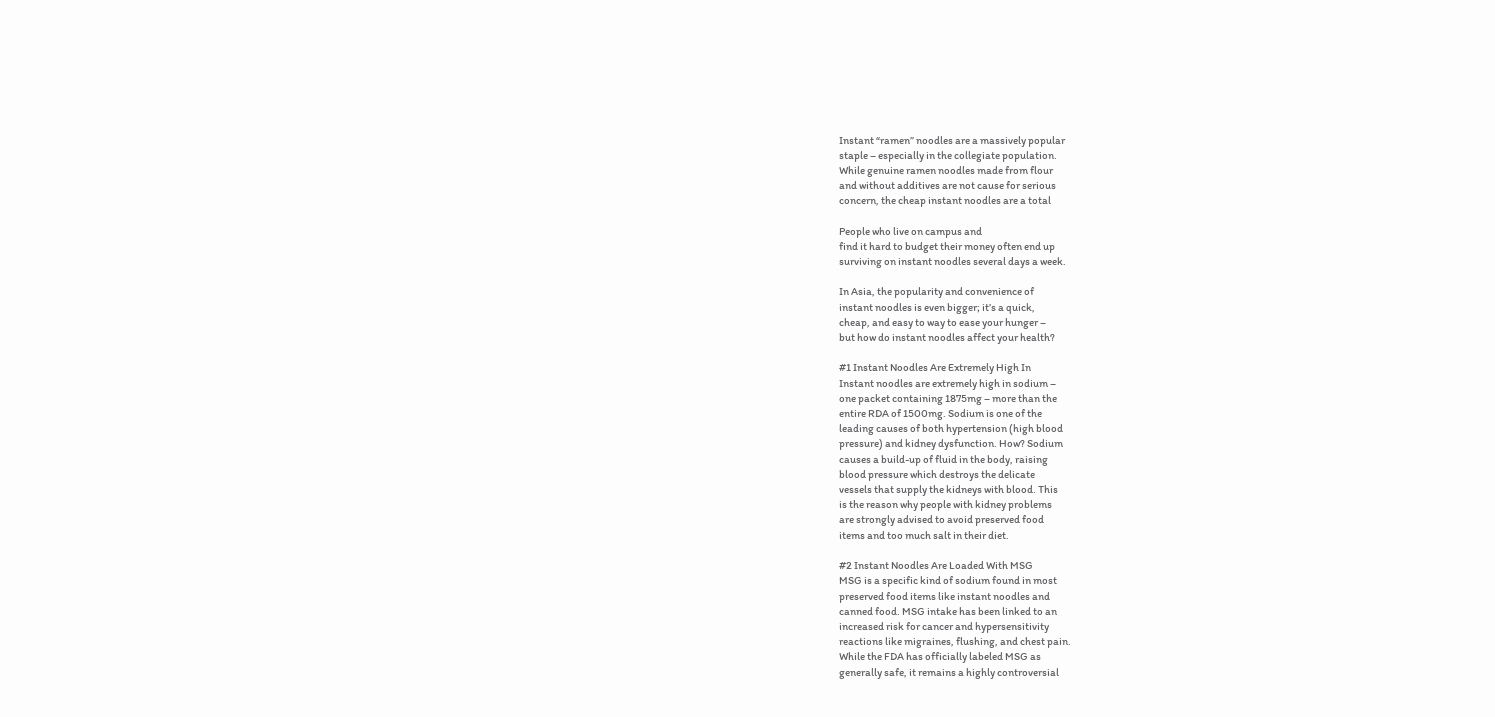Instant “ramen” noodles are a massively popular
staple – especially in the collegiate population.
While genuine ramen noodles made from flour
and without additives are not cause for serious
concern, the cheap instant noodles are a total

People who live on campus and
find it hard to budget their money often end up
surviving on instant noodles several days a week.

In Asia, the popularity and convenience of
instant noodles is even bigger; it’s a quick,
cheap, and easy to way to ease your hunger –
but how do instant noodles affect your health?

#1 Instant Noodles Are Extremely High In
Instant noodles are extremely high in sodium –
one packet containing 1875mg – more than the
entire RDA of 1500mg. Sodium is one of the
leading causes of both hypertension (high blood
pressure) and kidney dysfunction. How? Sodium
causes a build-up of fluid in the body, raising
blood pressure which destroys the delicate
vessels that supply the kidneys with blood. This
is the reason why people with kidney problems
are strongly advised to avoid preserved food
items and too much salt in their diet.

#2 Instant Noodles Are Loaded With MSG
MSG is a specific kind of sodium found in most
preserved food items like instant noodles and
canned food. MSG intake has been linked to an
increased risk for cancer and hypersensitivity
reactions like migraines, flushing, and chest pain.
While the FDA has officially labeled MSG as
generally safe, it remains a highly controversial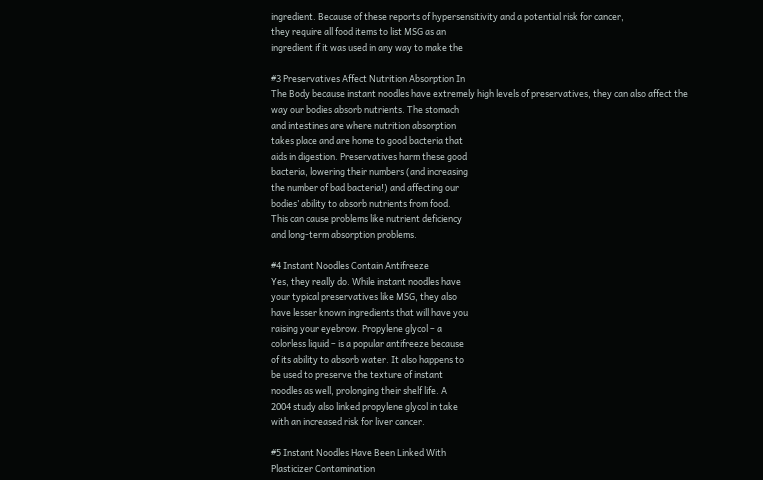ingredient. Because of these reports of hypersensitivity and a potential risk for cancer,
they require all food items to list MSG as an
ingredient if it was used in any way to make the

#3 Preservatives Affect Nutrition Absorption In
The Body because instant noodles have extremely high levels of preservatives, they can also affect the
way our bodies absorb nutrients. The stomach
and intestines are where nutrition absorption
takes place and are home to good bacteria that
aids in digestion. Preservatives harm these good
bacteria, lowering their numbers (and increasing
the number of bad bacteria!) and affecting our
bodies’ ability to absorb nutrients from food.
This can cause problems like nutrient deficiency
and long-term absorption problems.

#4 Instant Noodles Contain Antifreeze
Yes, they really do. While instant noodles have
your typical preservatives like MSG, they also
have lesser known ingredients that will have you
raising your eyebrow. Propylene glycol – a
colorless liquid – is a popular antifreeze because
of its ability to absorb water. It also happens to
be used to preserve the texture of instant
noodles as well, prolonging their shelf life. A
2004 study also linked propylene glycol in take
with an increased risk for liver cancer.

#5 Instant Noodles Have Been Linked With
Plasticizer Contamination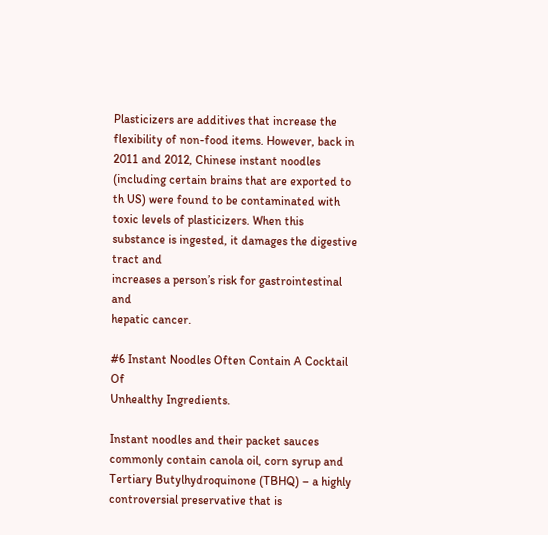Plasticizers are additives that increase the flexibility of non-food items. However, back in 2011 and 2012, Chinese instant noodles (including certain brains that are exported to th US) were found to be contaminated with toxic levels of plasticizers. When this substance is ingested, it damages the digestive tract and
increases a person’s risk for gastrointestinal and
hepatic cancer.

#6 Instant Noodles Often Contain A Cocktail Of
Unhealthy Ingredients.

Instant noodles and their packet sauces
commonly contain canola oil, corn syrup and
Tertiary Butylhydroquinone (TBHQ) – a highly
controversial preservative that is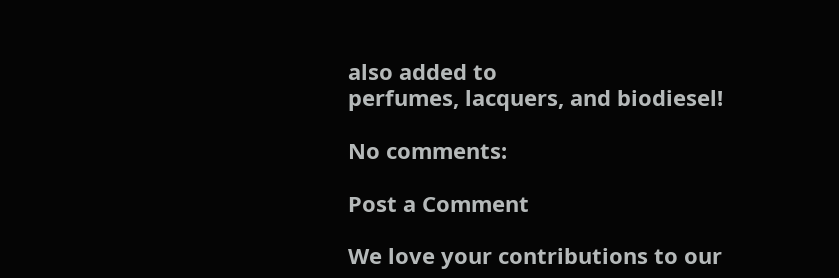also added to
perfumes, lacquers, and biodiesel!

No comments:

Post a Comment

We love your contributions to our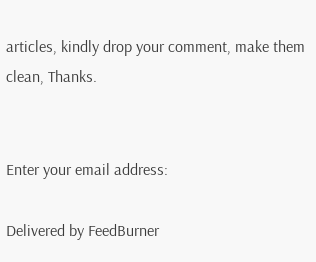articles, kindly drop your comment, make them clean, Thanks.


Enter your email address:

Delivered by FeedBurner